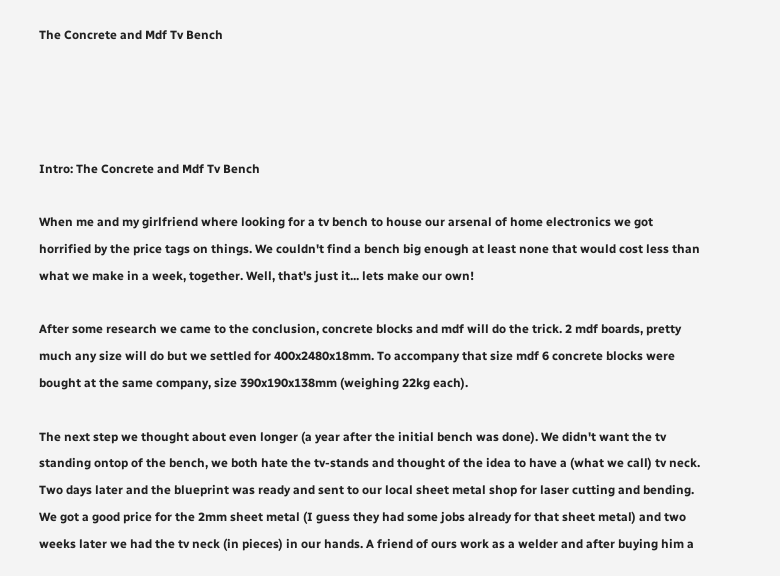The Concrete and Mdf Tv Bench




Intro: The Concrete and Mdf Tv Bench

When me and my girlfriend where looking for a tv bench to house our arsenal of home electronics we got horrified by the price tags on things. We couldn't find a bench big enough at least none that would cost less than what we make in a week, together. Well, that's just it... lets make our own!

After some research we came to the conclusion, concrete blocks and mdf will do the trick. 2 mdf boards, pretty much any size will do but we settled for 400x2480x18mm. To accompany that size mdf 6 concrete blocks were bought at the same company, size 390x190x138mm (weighing 22kg each).

The next step we thought about even longer (a year after the initial bench was done). We didn't want the tv standing ontop of the bench, we both hate the tv-stands and thought of the idea to have a (what we call) tv neck. Two days later and the blueprint was ready and sent to our local sheet metal shop for laser cutting and bending. We got a good price for the 2mm sheet metal (I guess they had some jobs already for that sheet metal) and two weeks later we had the tv neck (in pieces) in our hands. A friend of ours work as a welder and after buying him a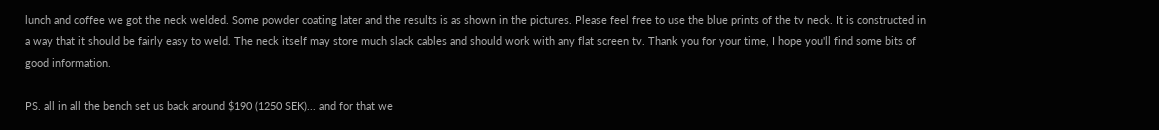lunch and coffee we got the neck welded. Some powder coating later and the results is as shown in the pictures. Please feel free to use the blue prints of the tv neck. It is constructed in a way that it should be fairly easy to weld. The neck itself may store much slack cables and should work with any flat screen tv. Thank you for your time, I hope you'll find some bits of good information.

PS. all in all the bench set us back around $190 (1250 SEK)... and for that we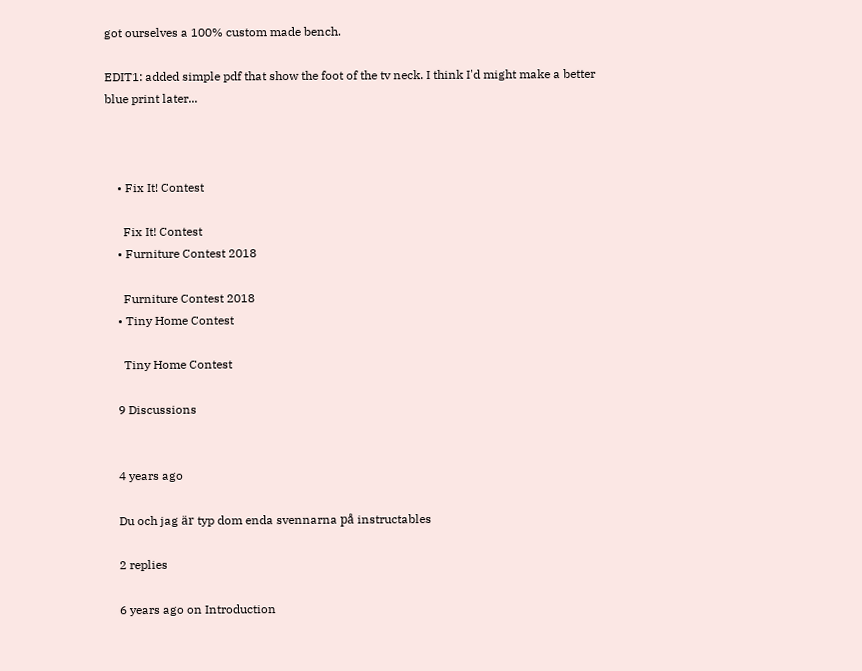got ourselves a 100% custom made bench.

EDIT1: added simple pdf that show the foot of the tv neck. I think I'd might make a better blue print later...



    • Fix It! Contest

      Fix It! Contest
    • Furniture Contest 2018

      Furniture Contest 2018
    • Tiny Home Contest

      Tiny Home Contest

    9 Discussions


    4 years ago

    Du och jag är typ dom enda svennarna på instructables

    2 replies

    6 years ago on Introduction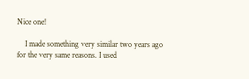Nice one!

    I made something very similar two years ago for the very same reasons. I used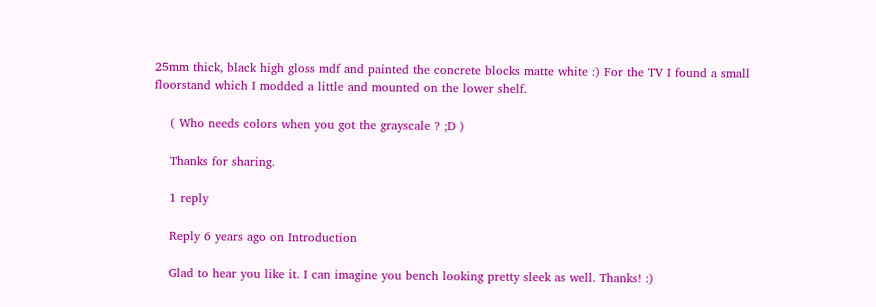25mm thick, black high gloss mdf and painted the concrete blocks matte white :) For the TV I found a small floorstand which I modded a little and mounted on the lower shelf.

    ( Who needs colors when you got the grayscale ? ;D )

    Thanks for sharing.

    1 reply

    Reply 6 years ago on Introduction

    Glad to hear you like it. I can imagine you bench looking pretty sleek as well. Thanks! :)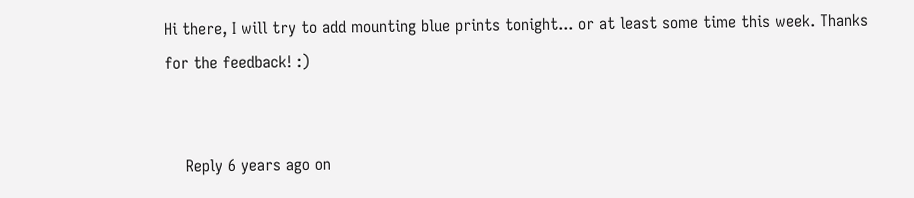Hi there, I will try to add mounting blue prints tonight... or at least some time this week. Thanks for the feedback! :)


    Reply 6 years ago on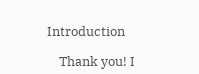Introduction

    Thank you! I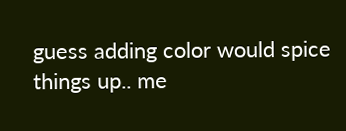guess adding color would spice things up.. me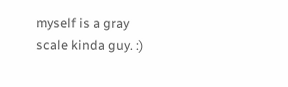myself is a gray scale kinda guy. :)